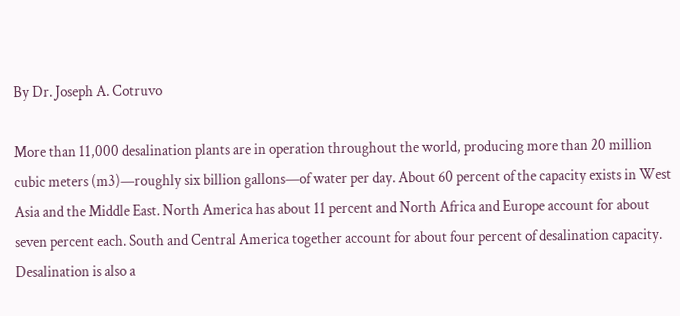By Dr. Joseph A. Cotruvo

More than 11,000 desalination plants are in operation throughout the world, producing more than 20 million cubic meters (m3)—roughly six billion gallons—of water per day. About 60 percent of the capacity exists in West Asia and the Middle East. North America has about 11 percent and North Africa and Europe account for about seven percent each. South and Central America together account for about four percent of desalination capacity. Desalination is also a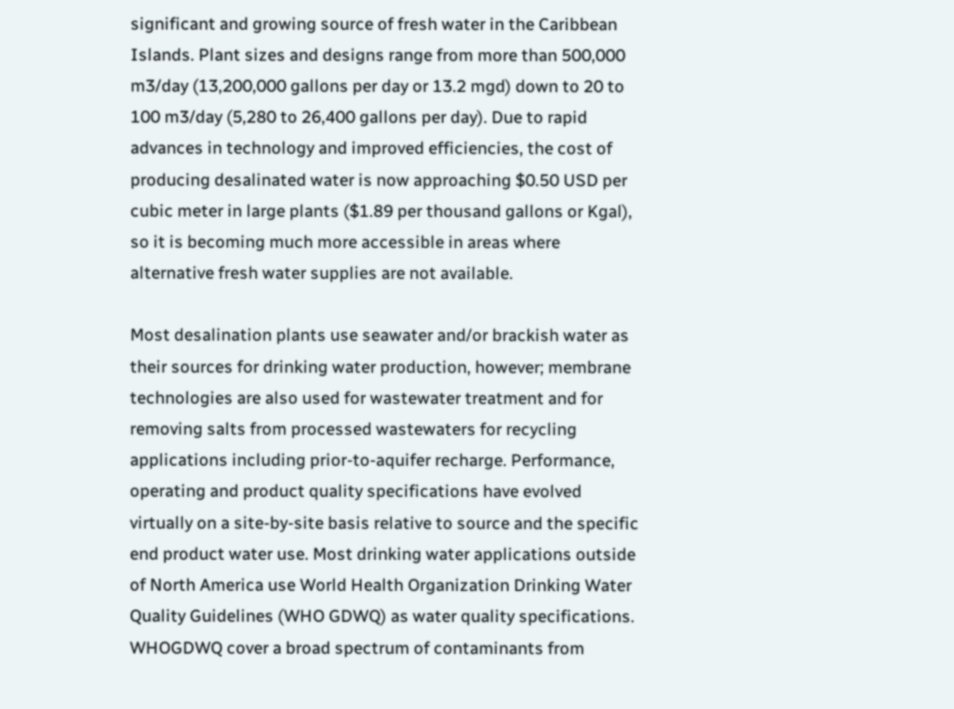significant and growing source of fresh water in the Caribbean Islands. Plant sizes and designs range from more than 500,000 m3/day (13,200,000 gallons per day or 13.2 mgd) down to 20 to 100 m3/day (5,280 to 26,400 gallons per day). Due to rapid advances in technology and improved efficiencies, the cost of producing desalinated water is now approaching $0.50 USD per cubic meter in large plants ($1.89 per thousand gallons or Kgal), so it is becoming much more accessible in areas where alternative fresh water supplies are not available.

Most desalination plants use seawater and/or brackish water as their sources for drinking water production, however; membrane technologies are also used for wastewater treatment and for removing salts from processed wastewaters for recycling applications including prior-to-aquifer recharge. Performance, operating and product quality specifications have evolved virtually on a site-by-site basis relative to source and the specific end product water use. Most drinking water applications outside of North America use World Health Organization Drinking Water Quality Guidelines (WHO GDWQ) as water quality specifications. WHOGDWQ cover a broad spectrum of contaminants from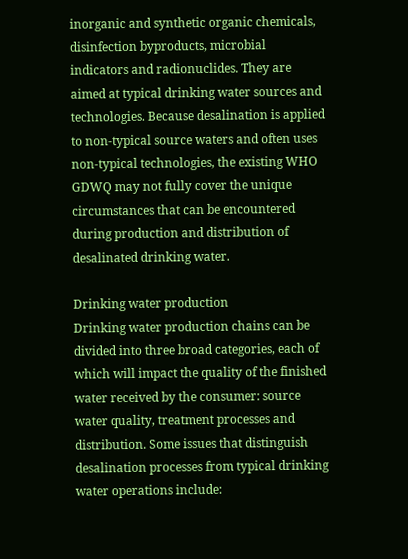inorganic and synthetic organic chemicals, disinfection byproducts, microbial indicators and radionuclides. They are aimed at typical drinking water sources and technologies. Because desalination is applied to non-typical source waters and often uses non-typical technologies, the existing WHO GDWQ may not fully cover the unique circumstances that can be encountered during production and distribution of desalinated drinking water.

Drinking water production
Drinking water production chains can be divided into three broad categories, each of which will impact the quality of the finished water received by the consumer: source water quality, treatment processes and distribution. Some issues that distinguish desalination processes from typical drinking water operations include: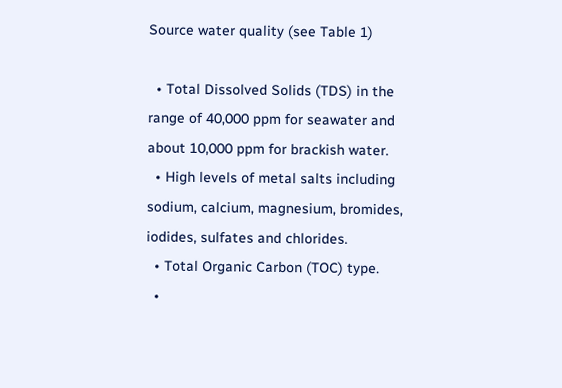Source water quality (see Table 1)

  • Total Dissolved Solids (TDS) in the range of 40,000 ppm for seawater and about 10,000 ppm for brackish water.
  • High levels of metal salts including sodium, calcium, magnesium, bromides, iodides, sulfates and chlorides.
  • Total Organic Carbon (TOC) type.
  •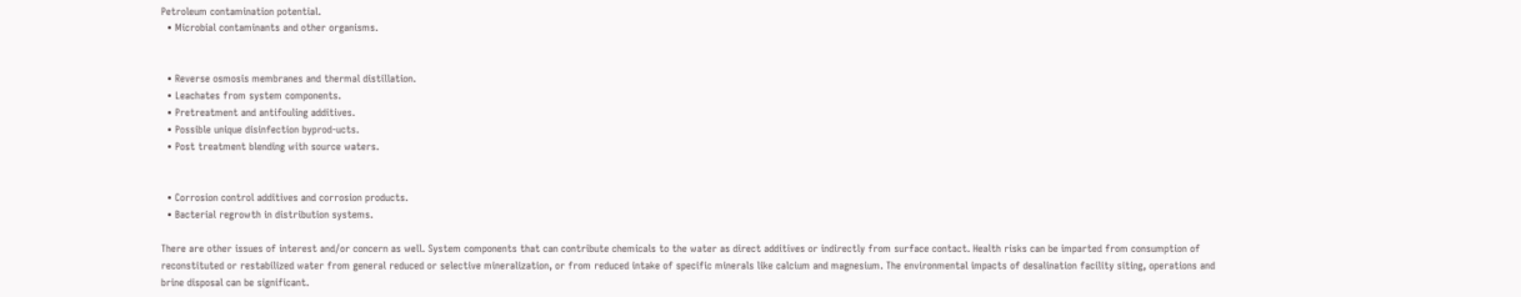Petroleum contamination potential.
  • Microbial contaminants and other organisms.


  • Reverse osmosis membranes and thermal distillation.
  • Leachates from system components.
  • Pretreatment and antifouling additives.
  • Possible unique disinfection byprod-ucts.
  • Post treatment blending with source waters.


  • Corrosion control additives and corrosion products.
  • Bacterial regrowth in distribution systems.

There are other issues of interest and/or concern as well. System components that can contribute chemicals to the water as direct additives or indirectly from surface contact. Health risks can be imparted from consumption of reconstituted or restabilized water from general reduced or selective mineralization, or from reduced intake of specific minerals like calcium and magnesium. The environmental impacts of desalination facility siting, operations and brine disposal can be significant.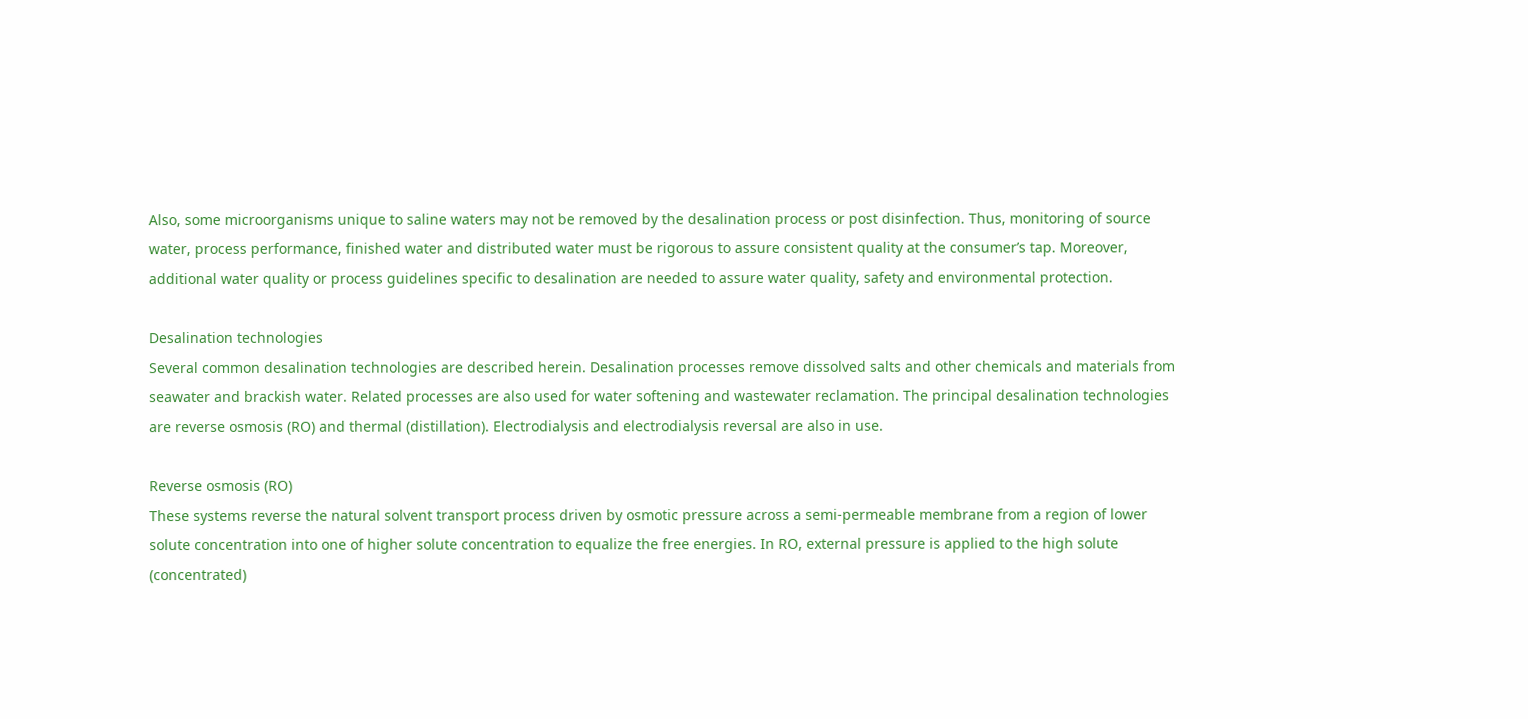Also, some microorganisms unique to saline waters may not be removed by the desalination process or post disinfection. Thus, monitoring of source water, process performance, finished water and distributed water must be rigorous to assure consistent quality at the consumer’s tap. Moreover, additional water quality or process guidelines specific to desalination are needed to assure water quality, safety and environmental protection.

Desalination technologies
Several common desalination technologies are described herein. Desalination processes remove dissolved salts and other chemicals and materials from seawater and brackish water. Related processes are also used for water softening and wastewater reclamation. The principal desalination technologies are reverse osmosis (RO) and thermal (distillation). Electrodialysis and electrodialysis reversal are also in use.

Reverse osmosis (RO)
These systems reverse the natural solvent transport process driven by osmotic pressure across a semi-permeable membrane from a region of lower solute concentration into one of higher solute concentration to equalize the free energies. In RO, external pressure is applied to the high solute (concentrated)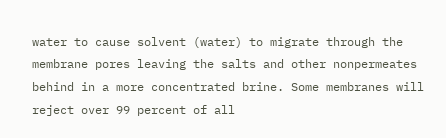water to cause solvent (water) to migrate through the membrane pores leaving the salts and other nonpermeates behind in a more concentrated brine. Some membranes will reject over 99 percent of all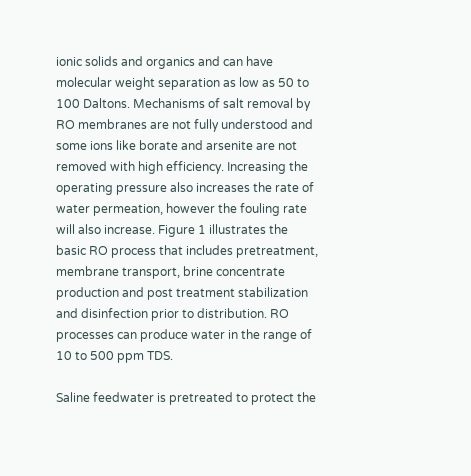ionic solids and organics and can have molecular weight separation as low as 50 to 100 Daltons. Mechanisms of salt removal by RO membranes are not fully understood and some ions like borate and arsenite are not removed with high efficiency. Increasing the operating pressure also increases the rate of water permeation, however the fouling rate will also increase. Figure 1 illustrates the basic RO process that includes pretreatment, membrane transport, brine concentrate production and post treatment stabilization and disinfection prior to distribution. RO processes can produce water in the range of 10 to 500 ppm TDS.

Saline feedwater is pretreated to protect the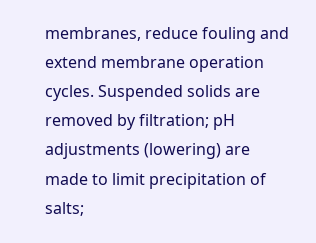membranes, reduce fouling and extend membrane operation cycles. Suspended solids are removed by filtration; pH adjustments (lowering) are made to limit precipitation of salts;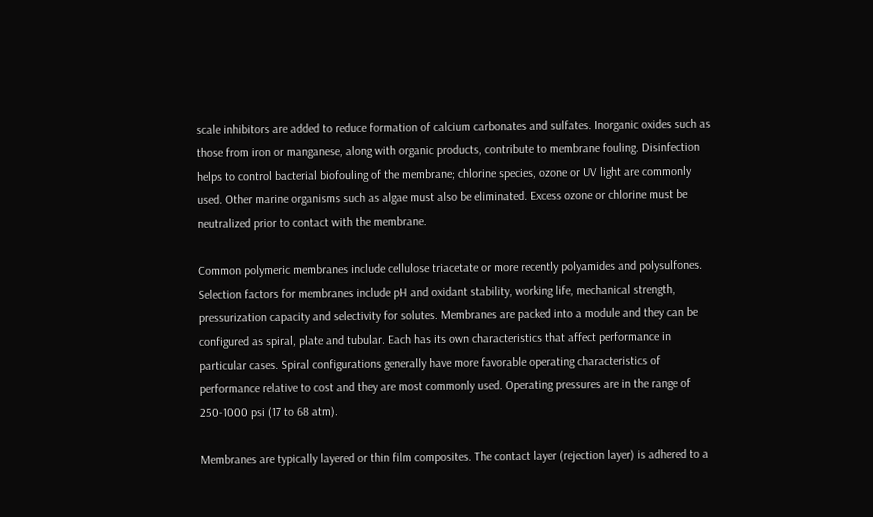scale inhibitors are added to reduce formation of calcium carbonates and sulfates. Inorganic oxides such as those from iron or manganese, along with organic products, contribute to membrane fouling. Disinfection helps to control bacterial biofouling of the membrane; chlorine species, ozone or UV light are commonly used. Other marine organisms such as algae must also be eliminated. Excess ozone or chlorine must be neutralized prior to contact with the membrane.

Common polymeric membranes include cellulose triacetate or more recently polyamides and polysulfones. Selection factors for membranes include pH and oxidant stability, working life, mechanical strength, pressurization capacity and selectivity for solutes. Membranes are packed into a module and they can be configured as spiral, plate and tubular. Each has its own characteristics that affect performance in particular cases. Spiral configurations generally have more favorable operating characteristics of performance relative to cost and they are most commonly used. Operating pressures are in the range of 250-1000 psi (17 to 68 atm).

Membranes are typically layered or thin film composites. The contact layer (rejection layer) is adhered to a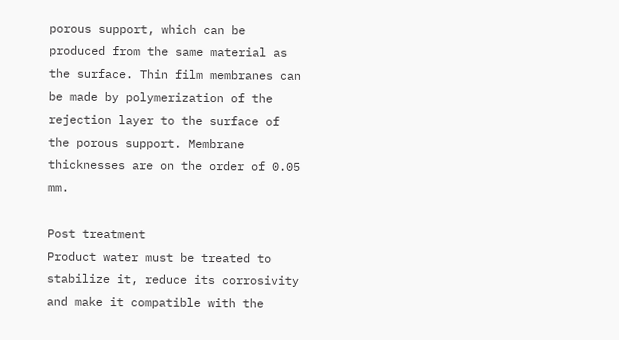porous support, which can be produced from the same material as the surface. Thin film membranes can be made by polymerization of the rejection layer to the surface of the porous support. Membrane thicknesses are on the order of 0.05 mm.

Post treatment
Product water must be treated to stabilize it, reduce its corrosivity and make it compatible with the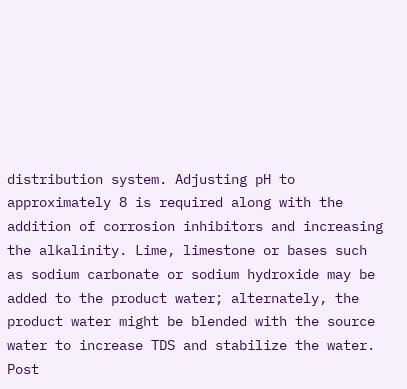distribution system. Adjusting pH to approximately 8 is required along with the addition of corrosion inhibitors and increasing the alkalinity. Lime, limestone or bases such as sodium carbonate or sodium hydroxide may be added to the product water; alternately, the product water might be blended with the source water to increase TDS and stabilize the water. Post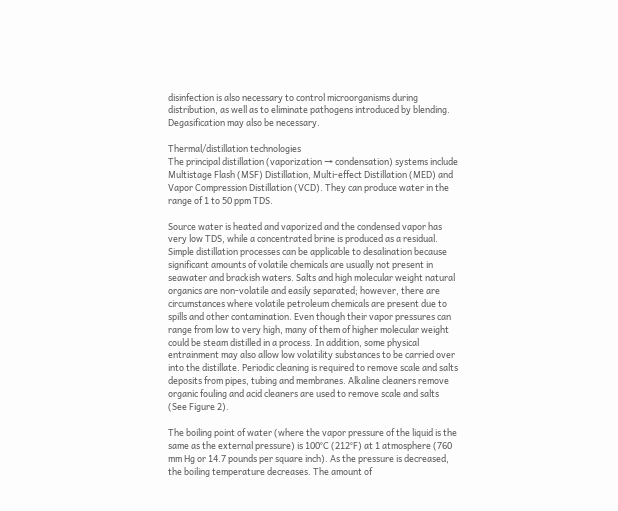disinfection is also necessary to control microorganisms during distribution, as well as to eliminate pathogens introduced by blending. Degasification may also be necessary.

Thermal/distillation technologies
The principal distillation (vaporization → condensation) systems include Multistage Flash (MSF) Distillation, Multi-effect Distillation (MED) and Vapor Compression Distillation (VCD). They can produce water in the range of 1 to 50 ppm TDS.

Source water is heated and vaporized and the condensed vapor has very low TDS, while a concentrated brine is produced as a residual. Simple distillation processes can be applicable to desalination because significant amounts of volatile chemicals are usually not present in seawater and brackish waters. Salts and high molecular weight natural organics are non-volatile and easily separated; however, there are circumstances where volatile petroleum chemicals are present due to spills and other contamination. Even though their vapor pressures can range from low to very high, many of them of higher molecular weight could be steam distilled in a process. In addition, some physical entrainment may also allow low volatility substances to be carried over into the distillate. Periodic cleaning is required to remove scale and salts deposits from pipes, tubing and membranes. Alkaline cleaners remove organic fouling and acid cleaners are used to remove scale and salts (See Figure 2).

The boiling point of water (where the vapor pressure of the liquid is the same as the external pressure) is 100°C (212°F) at 1 atmosphere (760 mm Hg or 14.7 pounds per square inch). As the pressure is decreased, the boiling temperature decreases. The amount of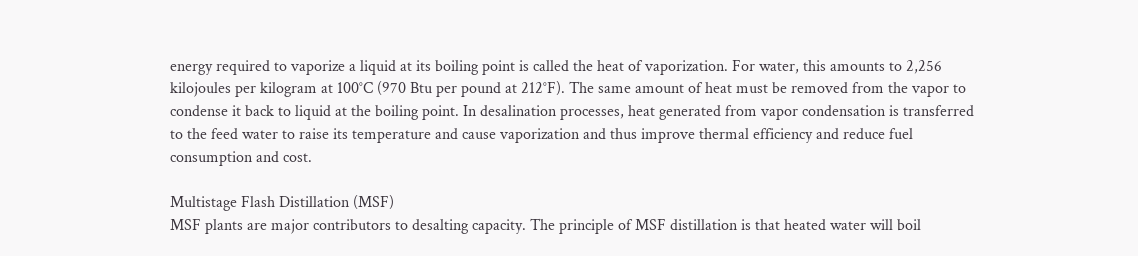energy required to vaporize a liquid at its boiling point is called the heat of vaporization. For water, this amounts to 2,256 kilojoules per kilogram at 100°C (970 Btu per pound at 212°F). The same amount of heat must be removed from the vapor to condense it back to liquid at the boiling point. In desalination processes, heat generated from vapor condensation is transferred to the feed water to raise its temperature and cause vaporization and thus improve thermal efficiency and reduce fuel consumption and cost.

Multistage Flash Distillation (MSF)
MSF plants are major contributors to desalting capacity. The principle of MSF distillation is that heated water will boil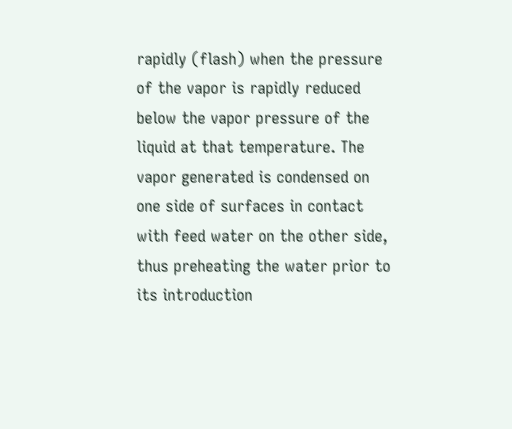rapidly (flash) when the pressure of the vapor is rapidly reduced below the vapor pressure of the liquid at that temperature. The vapor generated is condensed on one side of surfaces in contact with feed water on the other side, thus preheating the water prior to its introduction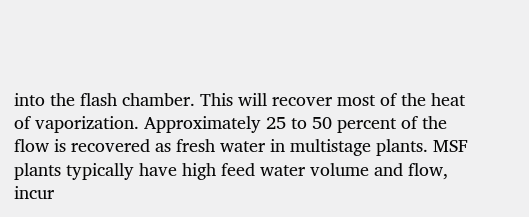into the flash chamber. This will recover most of the heat of vaporization. Approximately 25 to 50 percent of the flow is recovered as fresh water in multistage plants. MSF plants typically have high feed water volume and flow, incur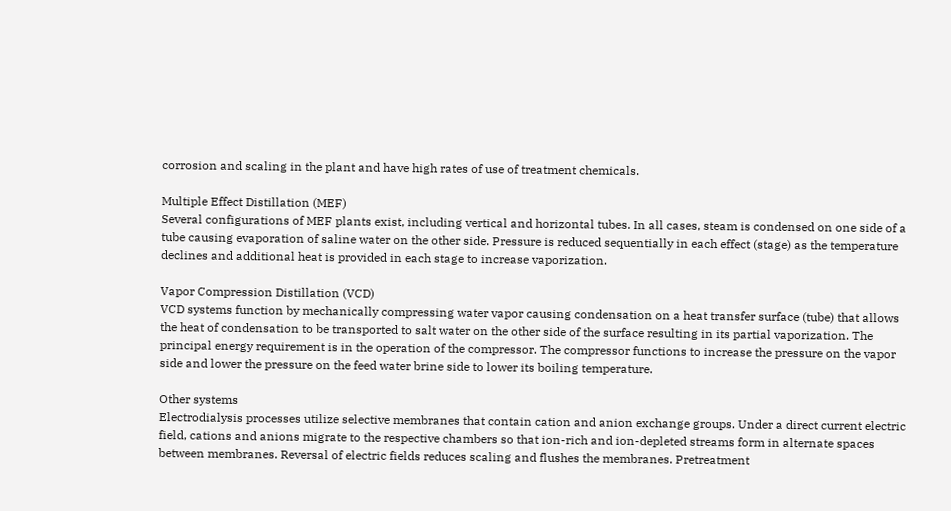corrosion and scaling in the plant and have high rates of use of treatment chemicals.

Multiple Effect Distillation (MEF)
Several configurations of MEF plants exist, including vertical and horizontal tubes. In all cases, steam is condensed on one side of a tube causing evaporation of saline water on the other side. Pressure is reduced sequentially in each effect (stage) as the temperature declines and additional heat is provided in each stage to increase vaporization.

Vapor Compression Distillation (VCD)
VCD systems function by mechanically compressing water vapor causing condensation on a heat transfer surface (tube) that allows the heat of condensation to be transported to salt water on the other side of the surface resulting in its partial vaporization. The principal energy requirement is in the operation of the compressor. The compressor functions to increase the pressure on the vapor side and lower the pressure on the feed water brine side to lower its boiling temperature.

Other systems
Electrodialysis processes utilize selective membranes that contain cation and anion exchange groups. Under a direct current electric field, cations and anions migrate to the respective chambers so that ion-rich and ion-depleted streams form in alternate spaces between membranes. Reversal of electric fields reduces scaling and flushes the membranes. Pretreatment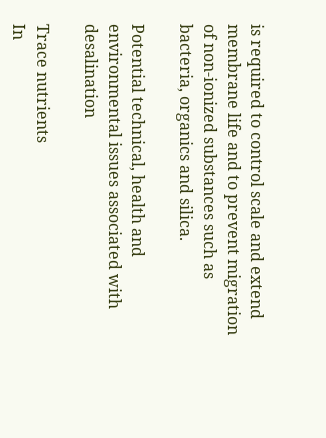is required to control scale and extend membrane life and to prevent migration of non-ionized substances such as bacteria, organics and silica.

Potential technical, health and environmental issues associated with desalination

Trace nutrients
In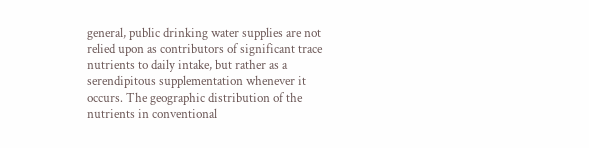general, public drinking water supplies are not relied upon as contributors of significant trace nutrients to daily intake, but rather as a serendipitous supplementation whenever it occurs. The geographic distribution of the nutrients in conventional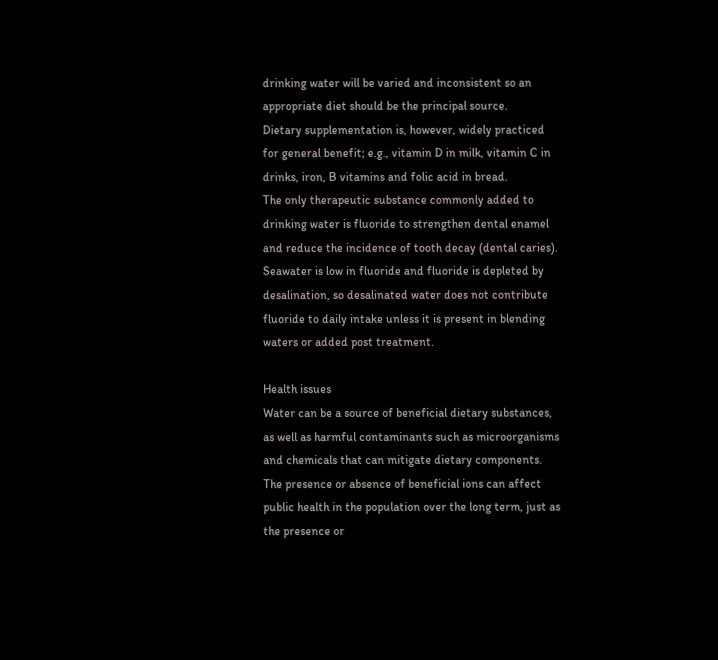drinking water will be varied and inconsistent so an appropriate diet should be the principal source.
Dietary supplementation is, however, widely practiced for general benefit; e.g., vitamin D in milk, vitamin C in drinks, iron, B vitamins and folic acid in bread.
The only therapeutic substance commonly added to drinking water is fluoride to strengthen dental enamel and reduce the incidence of tooth decay (dental caries). Seawater is low in fluoride and fluoride is depleted by desalination, so desalinated water does not contribute fluoride to daily intake unless it is present in blending waters or added post treatment.

Health issues
Water can be a source of beneficial dietary substances, as well as harmful contaminants such as microorganisms and chemicals that can mitigate dietary components. The presence or absence of beneficial ions can affect public health in the population over the long term, just as the presence or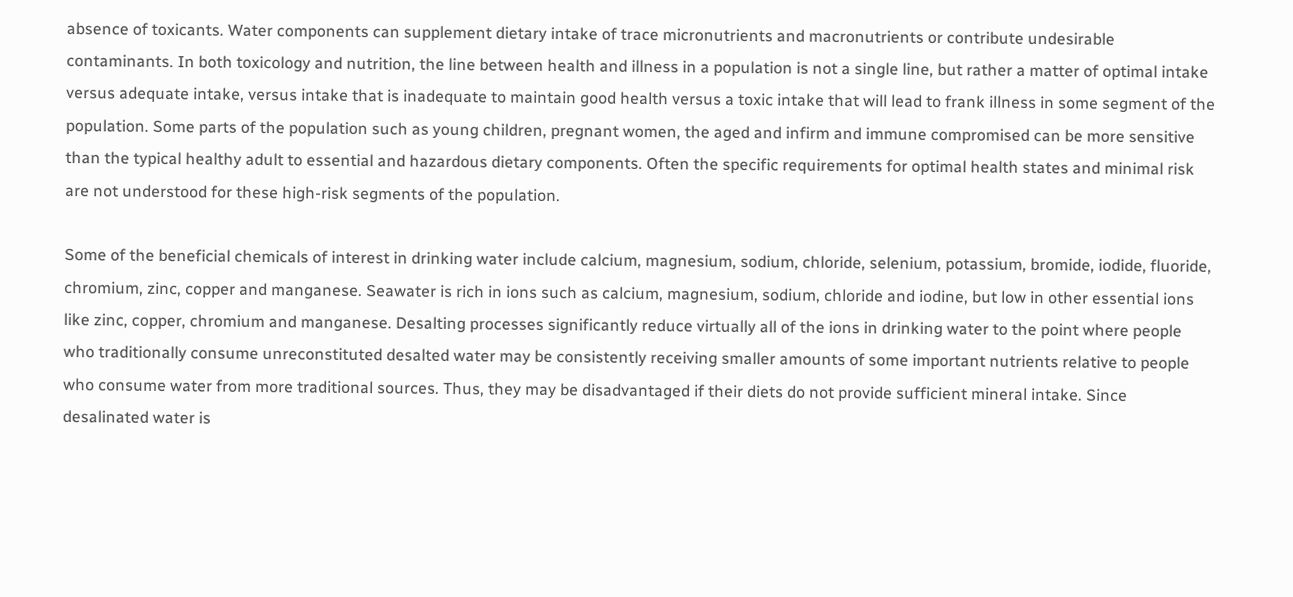absence of toxicants. Water components can supplement dietary intake of trace micronutrients and macronutrients or contribute undesirable contaminants. In both toxicology and nutrition, the line between health and illness in a population is not a single line, but rather a matter of optimal intake versus adequate intake, versus intake that is inadequate to maintain good health versus a toxic intake that will lead to frank illness in some segment of the population. Some parts of the population such as young children, pregnant women, the aged and infirm and immune compromised can be more sensitive than the typical healthy adult to essential and hazardous dietary components. Often the specific requirements for optimal health states and minimal risk are not understood for these high-risk segments of the population.

Some of the beneficial chemicals of interest in drinking water include calcium, magnesium, sodium, chloride, selenium, potassium, bromide, iodide, fluoride, chromium, zinc, copper and manganese. Seawater is rich in ions such as calcium, magnesium, sodium, chloride and iodine, but low in other essential ions like zinc, copper, chromium and manganese. Desalting processes significantly reduce virtually all of the ions in drinking water to the point where people who traditionally consume unreconstituted desalted water may be consistently receiving smaller amounts of some important nutrients relative to people who consume water from more traditional sources. Thus, they may be disadvantaged if their diets do not provide sufficient mineral intake. Since desalinated water is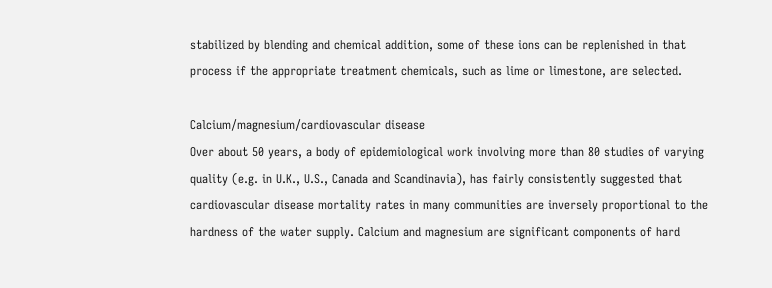stabilized by blending and chemical addition, some of these ions can be replenished in that process if the appropriate treatment chemicals, such as lime or limestone, are selected.

Calcium/magnesium/cardiovascular disease
Over about 50 years, a body of epidemiological work involving more than 80 studies of varying quality (e.g. in U.K., U.S., Canada and Scandinavia), has fairly consistently suggested that cardiovascular disease mortality rates in many communities are inversely proportional to the hardness of the water supply. Calcium and magnesium are significant components of hard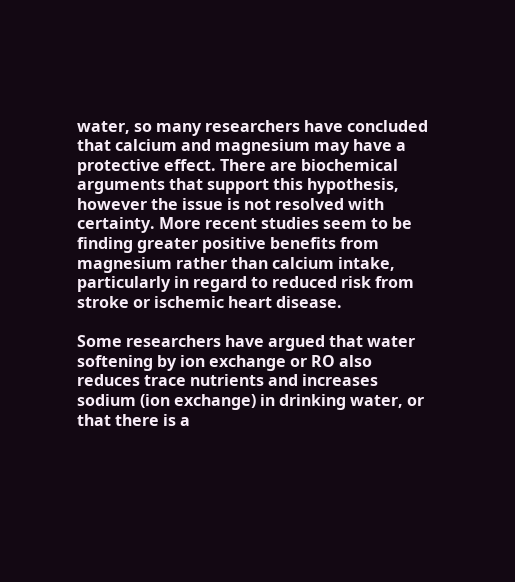water, so many researchers have concluded that calcium and magnesium may have a protective effect. There are biochemical arguments that support this hypothesis, however the issue is not resolved with certainty. More recent studies seem to be finding greater positive benefits from magnesium rather than calcium intake, particularly in regard to reduced risk from stroke or ischemic heart disease.

Some researchers have argued that water softening by ion exchange or RO also reduces trace nutrients and increases sodium (ion exchange) in drinking water, or that there is a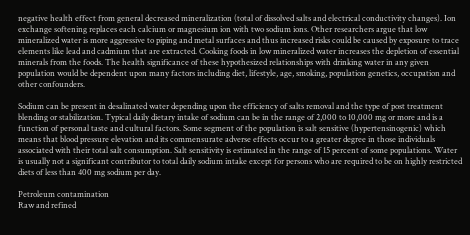negative health effect from general decreased mineralization (total of dissolved salts and electrical conductivity changes). Ion exchange softening replaces each calcium or magnesium ion with two sodium ions. Other researchers argue that low mineralized water is more aggressive to piping and metal surfaces and thus increased risks could be caused by exposure to trace elements like lead and cadmium that are extracted. Cooking foods in low mineralized water increases the depletion of essential minerals from the foods. The health significance of these hypothesized relationships with drinking water in any given population would be dependent upon many factors including diet, lifestyle, age, smoking, population genetics, occupation and other confounders.

Sodium can be present in desalinated water depending upon the efficiency of salts removal and the type of post treatment blending or stabilization. Typical daily dietary intake of sodium can be in the range of 2,000 to 10,000 mg or more and is a function of personal taste and cultural factors. Some segment of the population is salt sensitive (hypertensinogenic) which means that blood pressure elevation and its commensurate adverse effects occur to a greater degree in those individuals associated with their total salt consumption. Salt sensitivity is estimated in the range of 15 percent of some populations. Water is usually not a significant contributor to total daily sodium intake except for persons who are required to be on highly restricted diets of less than 400 mg sodium per day.

Petroleum contamination
Raw and refined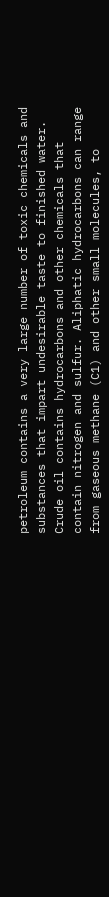petroleum contains a very large number of toxic chemicals and substances that impart undesirable taste to finished water. Crude oil contains hydrocarbons and other chemicals that contain nitrogen and sulfur. Aliphatic hydrocarbons can range from gaseous methane (C1) and other small molecules, to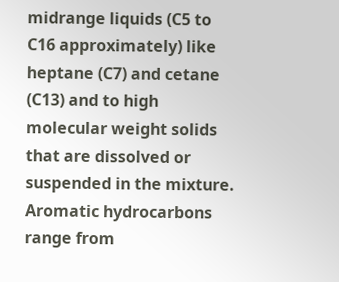midrange liquids (C5 to C16 approximately) like heptane (C7) and cetane (C13) and to high molecular weight solids that are dissolved or suspended in the mixture. Aromatic hydrocarbons range from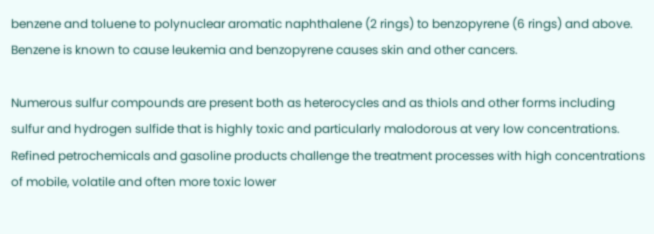benzene and toluene to polynuclear aromatic naphthalene (2 rings) to benzopyrene (6 rings) and above. Benzene is known to cause leukemia and benzopyrene causes skin and other cancers.

Numerous sulfur compounds are present both as heterocycles and as thiols and other forms including sulfur and hydrogen sulfide that is highly toxic and particularly malodorous at very low concentrations. Refined petrochemicals and gasoline products challenge the treatment processes with high concentrations of mobile, volatile and often more toxic lower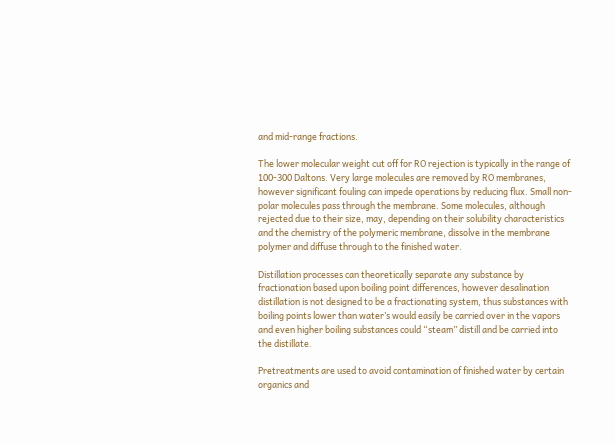and mid-range fractions.

The lower molecular weight cut off for RO rejection is typically in the range of 100-300 Daltons. Very large molecules are removed by RO membranes, however significant fouling can impede operations by reducing flux. Small non-polar molecules pass through the membrane. Some molecules, although rejected due to their size, may, depending on their solubility characteristics and the chemistry of the polymeric membrane, dissolve in the membrane polymer and diffuse through to the finished water.

Distillation processes can theoretically separate any substance by fractionation based upon boiling point differences, however desalination distillation is not designed to be a fractionating system, thus substances with boiling points lower than water’s would easily be carried over in the vapors and even higher boiling substances could “steam” distill and be carried into the distillate.

Pretreatments are used to avoid contamination of finished water by certain organics and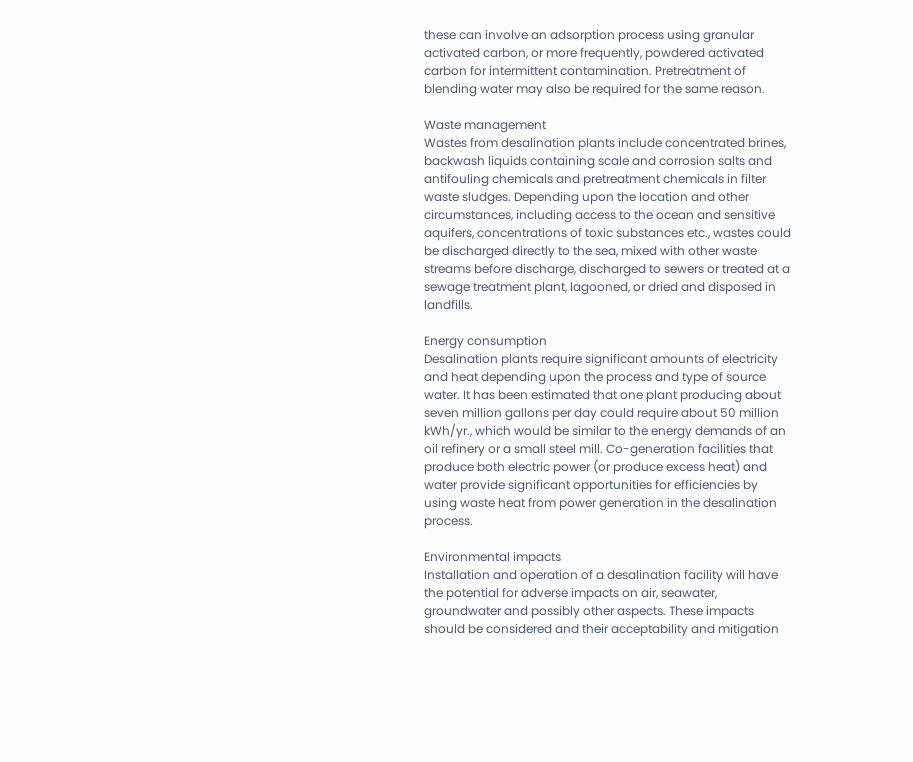these can involve an adsorption process using granular activated carbon, or more frequently, powdered activated carbon for intermittent contamination. Pretreatment of blending water may also be required for the same reason.

Waste management
Wastes from desalination plants include concentrated brines, backwash liquids containing scale and corrosion salts and antifouling chemicals and pretreatment chemicals in filter waste sludges. Depending upon the location and other circumstances, including access to the ocean and sensitive aquifers, concentrations of toxic substances etc., wastes could be discharged directly to the sea, mixed with other waste streams before discharge, discharged to sewers or treated at a sewage treatment plant, lagooned, or dried and disposed in landfills.

Energy consumption
Desalination plants require significant amounts of electricity and heat depending upon the process and type of source water. It has been estimated that one plant producing about seven million gallons per day could require about 50 million kWh/yr., which would be similar to the energy demands of an oil refinery or a small steel mill. Co-generation facilities that produce both electric power (or produce excess heat) and water provide significant opportunities for efficiencies by using waste heat from power generation in the desalination process.

Environmental impacts
Installation and operation of a desalination facility will have the potential for adverse impacts on air, seawater, groundwater and possibly other aspects. These impacts should be considered and their acceptability and mitigation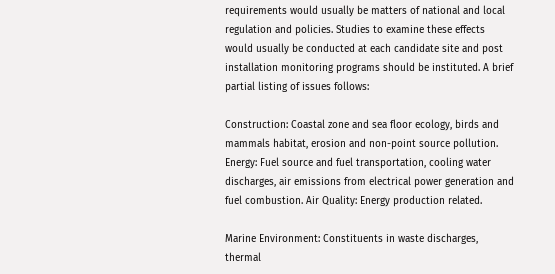requirements would usually be matters of national and local regulation and policies. Studies to examine these effects would usually be conducted at each candidate site and post installation monitoring programs should be instituted. A brief partial listing of issues follows:

Construction: Coastal zone and sea floor ecology, birds and mammals habitat, erosion and non-point source pollution.
Energy: Fuel source and fuel transportation, cooling water discharges, air emissions from electrical power generation and fuel combustion. Air Quality: Energy production related.

Marine Environment: Constituents in waste discharges, thermal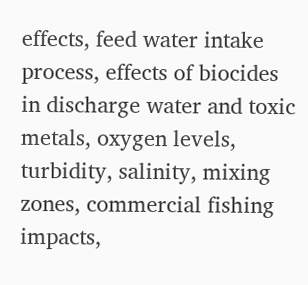effects, feed water intake process, effects of biocides in discharge water and toxic metals, oxygen levels, turbidity, salinity, mixing zones, commercial fishing impacts,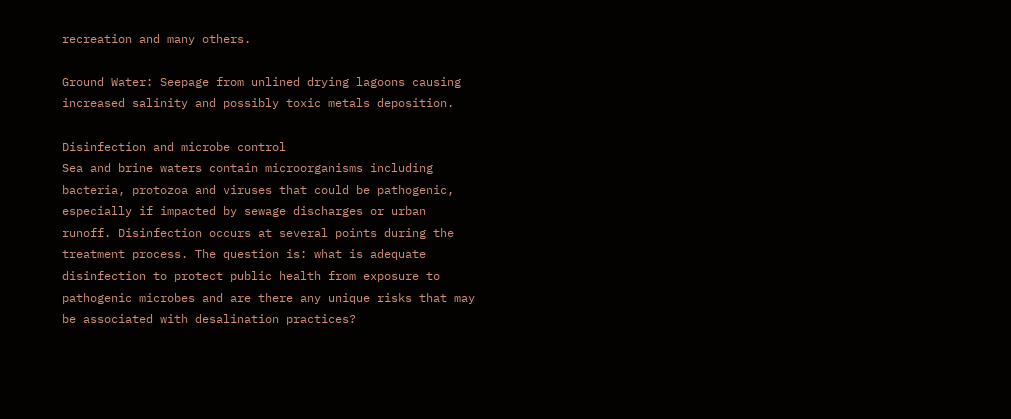recreation and many others.

Ground Water: Seepage from unlined drying lagoons causing increased salinity and possibly toxic metals deposition.

Disinfection and microbe control
Sea and brine waters contain microorganisms including bacteria, protozoa and viruses that could be pathogenic, especially if impacted by sewage discharges or urban runoff. Disinfection occurs at several points during the treatment process. The question is: what is adequate disinfection to protect public health from exposure to pathogenic microbes and are there any unique risks that may be associated with desalination practices?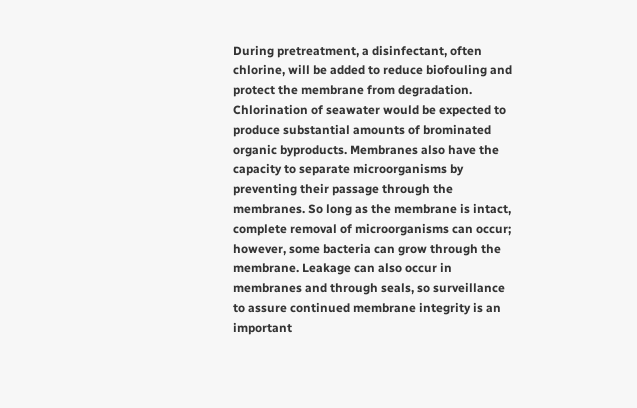During pretreatment, a disinfectant, often chlorine, will be added to reduce biofouling and protect the membrane from degradation. Chlorination of seawater would be expected to produce substantial amounts of brominated organic byproducts. Membranes also have the capacity to separate microorganisms by preventing their passage through the membranes. So long as the membrane is intact, complete removal of microorganisms can occur; however, some bacteria can grow through the membrane. Leakage can also occur in membranes and through seals, so surveillance to assure continued membrane integrity is an important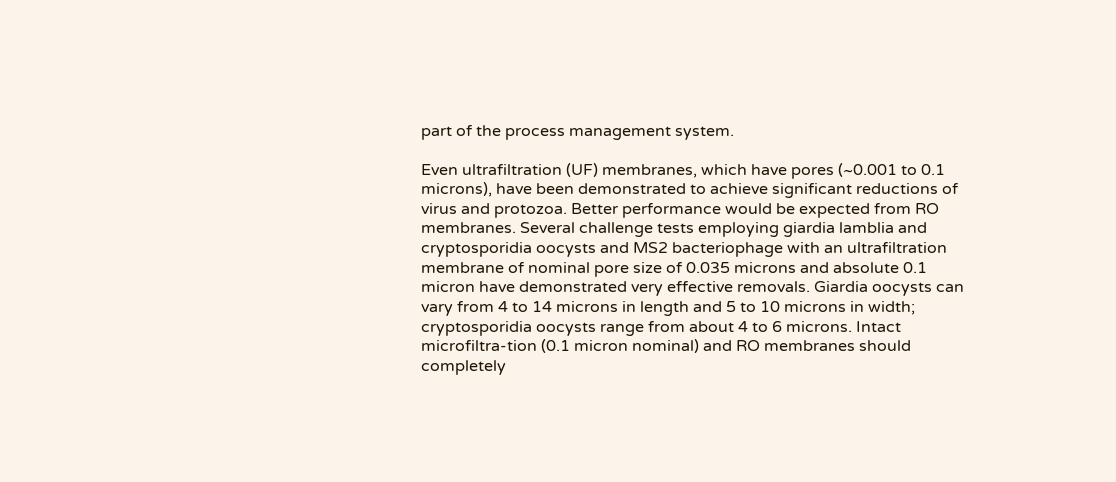part of the process management system.

Even ultrafiltration (UF) membranes, which have pores (~0.001 to 0.1 microns), have been demonstrated to achieve significant reductions of virus and protozoa. Better performance would be expected from RO membranes. Several challenge tests employing giardia lamblia and cryptosporidia oocysts and MS2 bacteriophage with an ultrafiltration membrane of nominal pore size of 0.035 microns and absolute 0.1 micron have demonstrated very effective removals. Giardia oocysts can vary from 4 to 14 microns in length and 5 to 10 microns in width; cryptosporidia oocysts range from about 4 to 6 microns. Intact microfiltra-tion (0.1 micron nominal) and RO membranes should completely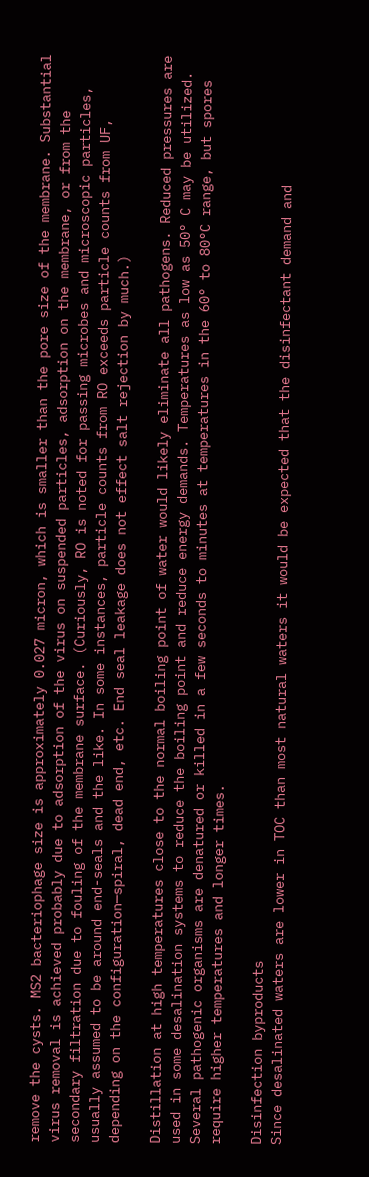remove the cysts. MS2 bacteriophage size is approximately 0.027 micron, which is smaller than the pore size of the membrane. Substantial virus removal is achieved probably due to adsorption of the virus on suspended particles, adsorption on the membrane, or from the secondary filtration due to fouling of the membrane surface. (Curiously, RO is noted for passing microbes and microscopic particles, usually assumed to be around end-seals and the like. In some instances, particle counts from RO exceeds particle counts from UF, depending on the configuration—spiral, dead end, etc. End seal leakage does not effect salt rejection by much.)

Distillation at high temperatures close to the normal boiling point of water would likely eliminate all pathogens. Reduced pressures are used in some desalination systems to reduce the boiling point and reduce energy demands. Temperatures as low as 50° C may be utilized. Several pathogenic organisms are denatured or killed in a few seconds to minutes at temperatures in the 60° to 80°C range, but spores require higher temperatures and longer times.

Disinfection byproducts
Since desalinated waters are lower in TOC than most natural waters it would be expected that the disinfectant demand and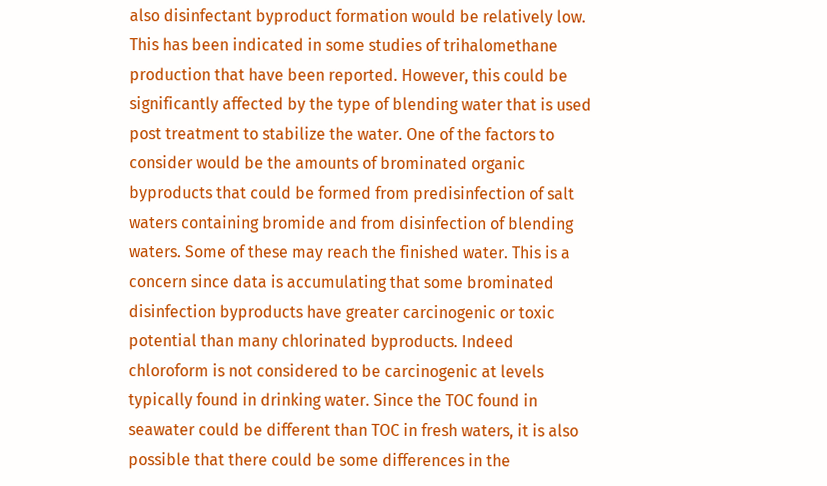also disinfectant byproduct formation would be relatively low. This has been indicated in some studies of trihalomethane production that have been reported. However, this could be significantly affected by the type of blending water that is used post treatment to stabilize the water. One of the factors to consider would be the amounts of brominated organic byproducts that could be formed from predisinfection of salt waters containing bromide and from disinfection of blending waters. Some of these may reach the finished water. This is a concern since data is accumulating that some brominated disinfection byproducts have greater carcinogenic or toxic potential than many chlorinated byproducts. Indeed chloroform is not considered to be carcinogenic at levels typically found in drinking water. Since the TOC found in seawater could be different than TOC in fresh waters, it is also possible that there could be some differences in the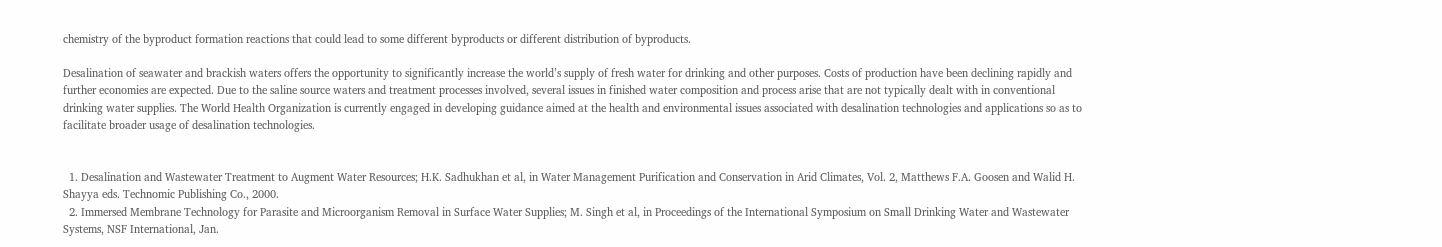chemistry of the byproduct formation reactions that could lead to some different byproducts or different distribution of byproducts.

Desalination of seawater and brackish waters offers the opportunity to significantly increase the world’s supply of fresh water for drinking and other purposes. Costs of production have been declining rapidly and further economies are expected. Due to the saline source waters and treatment processes involved, several issues in finished water composition and process arise that are not typically dealt with in conventional drinking water supplies. The World Health Organization is currently engaged in developing guidance aimed at the health and environmental issues associated with desalination technologies and applications so as to facilitate broader usage of desalination technologies.


  1. Desalination and Wastewater Treatment to Augment Water Resources; H.K. Sadhukhan et al, in Water Management Purification and Conservation in Arid Climates, Vol. 2, Matthews F.A. Goosen and Walid H. Shayya eds. Technomic Publishing Co., 2000.
  2. Immersed Membrane Technology for Parasite and Microorganism Removal in Surface Water Supplies; M. Singh et al, in Proceedings of the International Symposium on Small Drinking Water and Wastewater Systems, NSF International, Jan.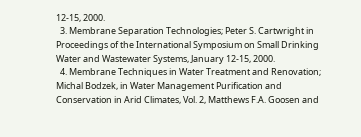12-15, 2000.
  3. Membrane Separation Technologies; Peter S. Cartwright in Proceedings of the International Symposium on Small Drinking Water and Wastewater Systems, January 12-15, 2000.
  4. Membrane Techniques in Water Treatment and Renovation; Michal Bodzek, in Water Management Purification and Conservation in Arid Climates, Vol. 2, Matthews F.A. Goosen and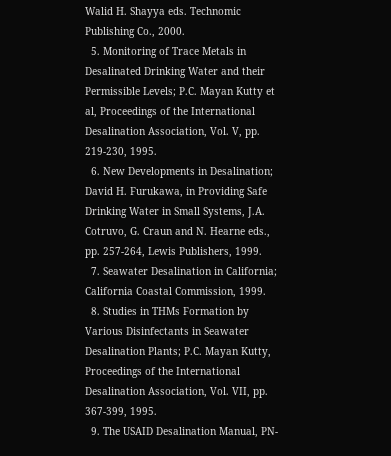Walid H. Shayya eds. Technomic Publishing Co., 2000.
  5. Monitoring of Trace Metals in Desalinated Drinking Water and their Permissible Levels; P.C. Mayan Kutty et al, Proceedings of the International Desalination Association, Vol. V, pp. 219-230, 1995.
  6. New Developments in Desalination; David H. Furukawa, in Providing Safe Drinking Water in Small Systems, J.A. Cotruvo, G. Craun and N. Hearne eds., pp. 257-264, Lewis Publishers, 1999.
  7. Seawater Desalination in California; California Coastal Commission, 1999.
  8. Studies in THMs Formation by Various Disinfectants in Seawater Desalination Plants; P.C. Mayan Kutty, Proceedings of the International Desalination Association, Vol. VII, pp. 367-399, 1995.
  9. The USAID Desalination Manual, PN-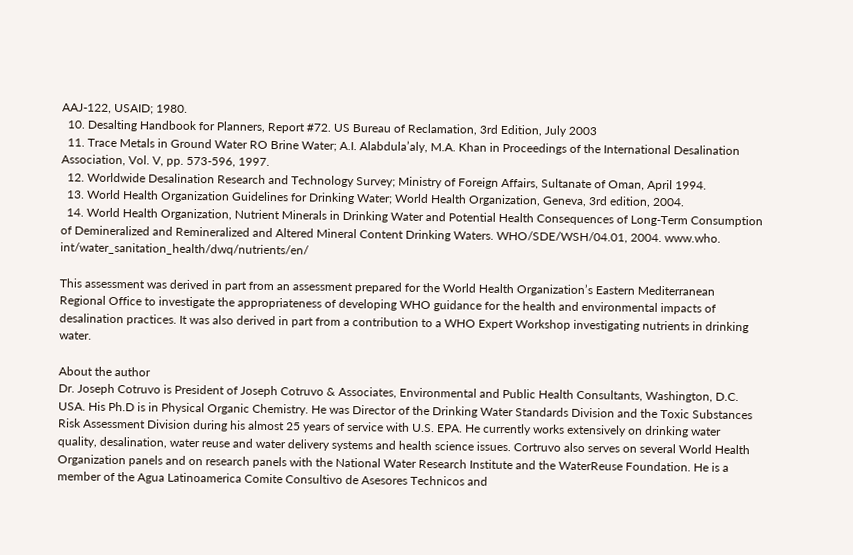AAJ-122, USAID; 1980.
  10. Desalting Handbook for Planners, Report #72. US Bureau of Reclamation, 3rd Edition, July 2003
  11. Trace Metals in Ground Water RO Brine Water; A.I. Alabdula’aly, M.A. Khan in Proceedings of the International Desalination Association, Vol. V, pp. 573-596, 1997.
  12. Worldwide Desalination Research and Technology Survey; Ministry of Foreign Affairs, Sultanate of Oman, April 1994.
  13. World Health Organization Guidelines for Drinking Water; World Health Organization, Geneva, 3rd edition, 2004.
  14. World Health Organization, Nutrient Minerals in Drinking Water and Potential Health Consequences of Long-Term Consumption of Demineralized and Remineralized and Altered Mineral Content Drinking Waters. WHO/SDE/WSH/04.01, 2004. www.who. int/water_sanitation_health/dwq/nutrients/en/

This assessment was derived in part from an assessment prepared for the World Health Organization’s Eastern Mediterranean Regional Office to investigate the appropriateness of developing WHO guidance for the health and environmental impacts of desalination practices. It was also derived in part from a contribution to a WHO Expert Workshop investigating nutrients in drinking water.

About the author
Dr. Joseph Cotruvo is President of Joseph Cotruvo & Associates, Environmental and Public Health Consultants, Washington, D.C. USA. His Ph.D is in Physical Organic Chemistry. He was Director of the Drinking Water Standards Division and the Toxic Substances Risk Assessment Division during his almost 25 years of service with U.S. EPA. He currently works extensively on drinking water quality, desalination, water reuse and water delivery systems and health science issues. Cortruvo also serves on several World Health Organization panels and on research panels with the National Water Research Institute and the WaterReuse Foundation. He is a member of the Agua Latinoamerica Comite Consultivo de Asesores Technicos and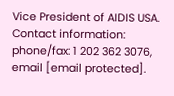Vice President of AIDIS USA. Contact information: phone/fax: 1 202 362 3076, email [email protected].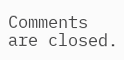Comments are closed.